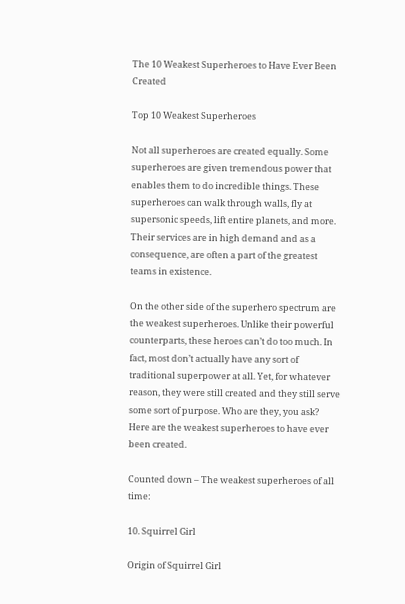The 10 Weakest Superheroes to Have Ever Been Created

Top 10 Weakest Superheroes

Not all superheroes are created equally. Some superheroes are given tremendous power that enables them to do incredible things. These superheroes can walk through walls, fly at supersonic speeds, lift entire planets, and more. Their services are in high demand and as a consequence, are often a part of the greatest teams in existence.

On the other side of the superhero spectrum are the weakest superheroes. Unlike their powerful counterparts, these heroes can’t do too much. In fact, most don’t actually have any sort of traditional superpower at all. Yet, for whatever reason, they were still created and they still serve some sort of purpose. Who are they, you ask? Here are the weakest superheroes to have ever been created.

Counted down – The weakest superheroes of all time:

10. Squirrel Girl

Origin of Squirrel Girl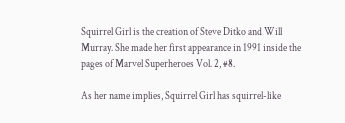Squirrel Girl is the creation of Steve Ditko and Will Murray. She made her first appearance in 1991 inside the pages of Marvel Superheroes Vol. 2, #8.

As her name implies, Squirrel Girl has squirrel-like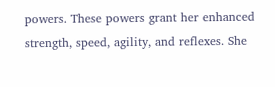powers. These powers grant her enhanced strength, speed, agility, and reflexes. She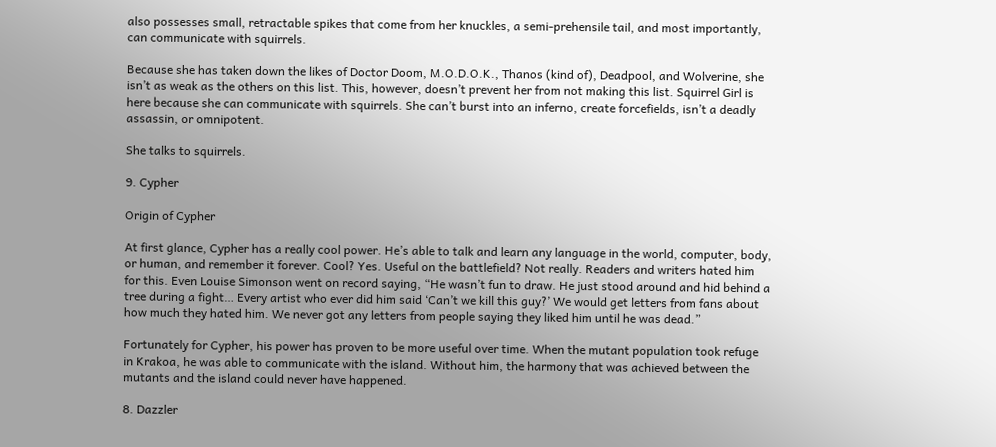also possesses small, retractable spikes that come from her knuckles, a semi-prehensile tail, and most importantly, can communicate with squirrels.

Because she has taken down the likes of Doctor Doom, M.O.D.O.K., Thanos (kind of), Deadpool, and Wolverine, she isn’t as weak as the others on this list. This, however, doesn’t prevent her from not making this list. Squirrel Girl is here because she can communicate with squirrels. She can’t burst into an inferno, create forcefields, isn’t a deadly assassin, or omnipotent.

She talks to squirrels.

9. Cypher

Origin of Cypher

At first glance, Cypher has a really cool power. He’s able to talk and learn any language in the world, computer, body, or human, and remember it forever. Cool? Yes. Useful on the battlefield? Not really. Readers and writers hated him for this. Even Louise Simonson went on record saying, “He wasn’t fun to draw. He just stood around and hid behind a tree during a fight… Every artist who ever did him said ‘Can’t we kill this guy?’ We would get letters from fans about how much they hated him. We never got any letters from people saying they liked him until he was dead.”

Fortunately for Cypher, his power has proven to be more useful over time. When the mutant population took refuge in Krakoa, he was able to communicate with the island. Without him, the harmony that was achieved between the mutants and the island could never have happened.

8. Dazzler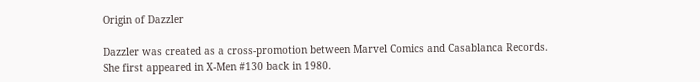Origin of Dazzler

Dazzler was created as a cross-promotion between Marvel Comics and Casablanca Records. She first appeared in X-Men #130 back in 1980.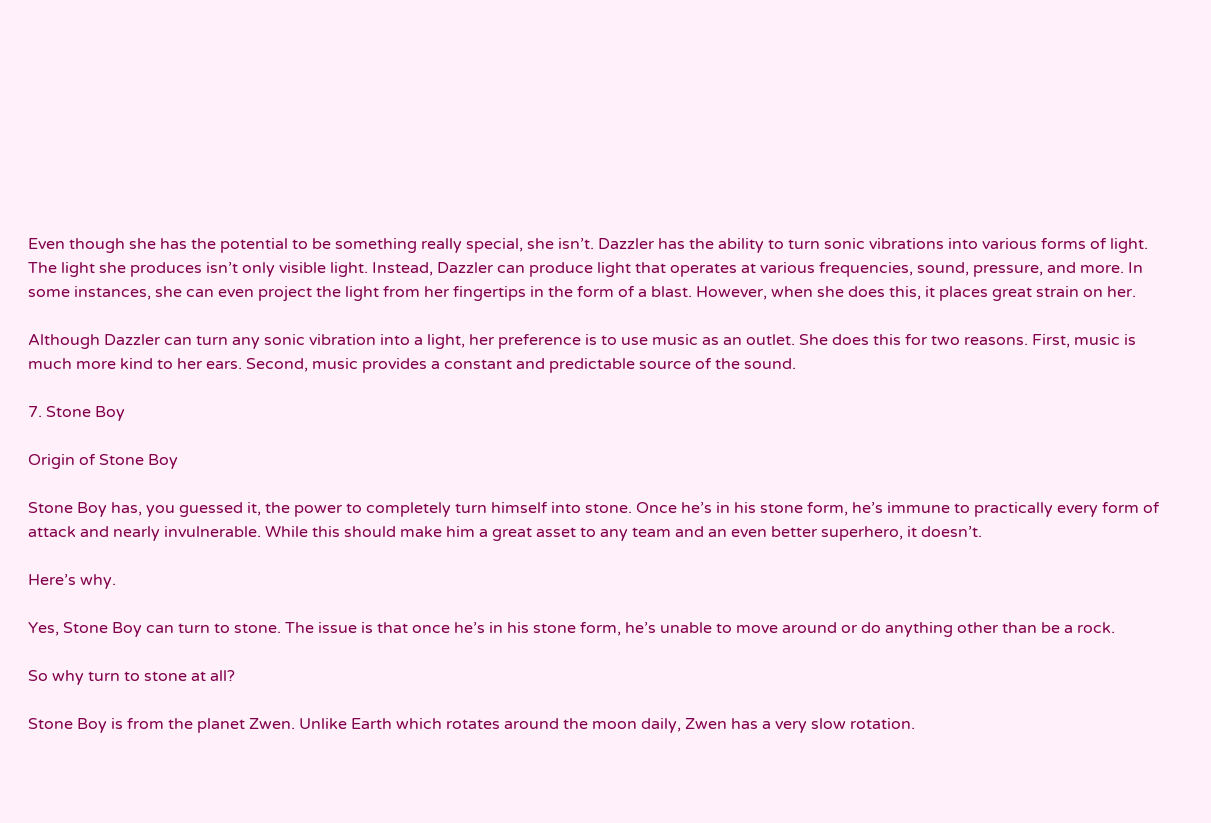Even though she has the potential to be something really special, she isn’t. Dazzler has the ability to turn sonic vibrations into various forms of light. The light she produces isn’t only visible light. Instead, Dazzler can produce light that operates at various frequencies, sound, pressure, and more. In some instances, she can even project the light from her fingertips in the form of a blast. However, when she does this, it places great strain on her.

Although Dazzler can turn any sonic vibration into a light, her preference is to use music as an outlet. She does this for two reasons. First, music is much more kind to her ears. Second, music provides a constant and predictable source of the sound.

7. Stone Boy

Origin of Stone Boy

Stone Boy has, you guessed it, the power to completely turn himself into stone. Once he’s in his stone form, he’s immune to practically every form of attack and nearly invulnerable. While this should make him a great asset to any team and an even better superhero, it doesn’t.

Here’s why.

Yes, Stone Boy can turn to stone. The issue is that once he’s in his stone form, he’s unable to move around or do anything other than be a rock.

So why turn to stone at all?

Stone Boy is from the planet Zwen. Unlike Earth which rotates around the moon daily, Zwen has a very slow rotation.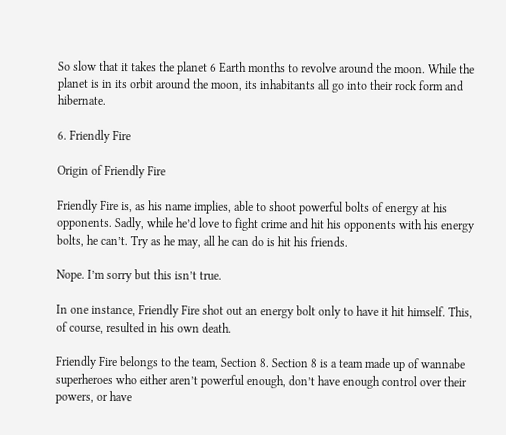So slow that it takes the planet 6 Earth months to revolve around the moon. While the planet is in its orbit around the moon, its inhabitants all go into their rock form and hibernate.

6. Friendly Fire

Origin of Friendly Fire

Friendly Fire is, as his name implies, able to shoot powerful bolts of energy at his opponents. Sadly, while he’d love to fight crime and hit his opponents with his energy bolts, he can’t. Try as he may, all he can do is hit his friends.

Nope. I’m sorry but this isn’t true.

In one instance, Friendly Fire shot out an energy bolt only to have it hit himself. This, of course, resulted in his own death.

Friendly Fire belongs to the team, Section 8. Section 8 is a team made up of wannabe superheroes who either aren’t powerful enough, don’t have enough control over their powers, or have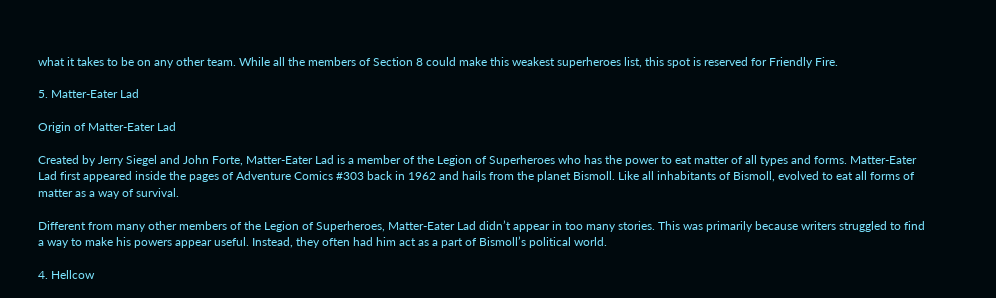what it takes to be on any other team. While all the members of Section 8 could make this weakest superheroes list, this spot is reserved for Friendly Fire.

5. Matter-Eater Lad

Origin of Matter-Eater Lad

Created by Jerry Siegel and John Forte, Matter-Eater Lad is a member of the Legion of Superheroes who has the power to eat matter of all types and forms. Matter-Eater Lad first appeared inside the pages of Adventure Comics #303 back in 1962 and hails from the planet Bismoll. Like all inhabitants of Bismoll, evolved to eat all forms of matter as a way of survival.

Different from many other members of the Legion of Superheroes, Matter-Eater Lad didn’t appear in too many stories. This was primarily because writers struggled to find a way to make his powers appear useful. Instead, they often had him act as a part of Bismoll’s political world.

4. Hellcow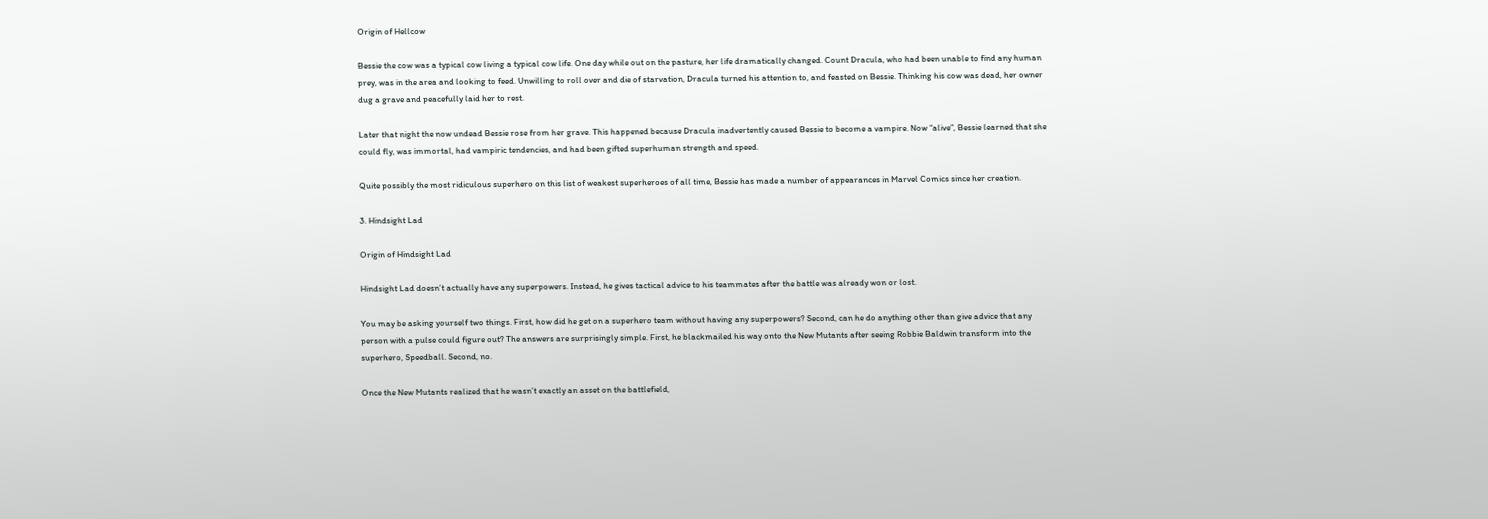Origin of Hellcow

Bessie the cow was a typical cow living a typical cow life. One day while out on the pasture, her life dramatically changed. Count Dracula, who had been unable to find any human prey, was in the area and looking to feed. Unwilling to roll over and die of starvation, Dracula turned his attention to, and feasted on Bessie. Thinking his cow was dead, her owner dug a grave and peacefully laid her to rest.

Later that night the now undead Bessie rose from her grave. This happened because Dracula inadvertently caused Bessie to become a vampire. Now “alive”, Bessie learned that she could fly, was immortal, had vampiric tendencies, and had been gifted superhuman strength and speed.

Quite possibly the most ridiculous superhero on this list of weakest superheroes of all time, Bessie has made a number of appearances in Marvel Comics since her creation.

3. Hindsight Lad

Origin of Hindsight Lad

Hindsight Lad doesn’t actually have any superpowers. Instead, he gives tactical advice to his teammates after the battle was already won or lost.

You may be asking yourself two things. First, how did he get on a superhero team without having any superpowers? Second, can he do anything other than give advice that any person with a pulse could figure out? The answers are surprisingly simple. First, he blackmailed his way onto the New Mutants after seeing Robbie Baldwin transform into the superhero, Speedball. Second, no.

Once the New Mutants realized that he wasn’t exactly an asset on the battlefield,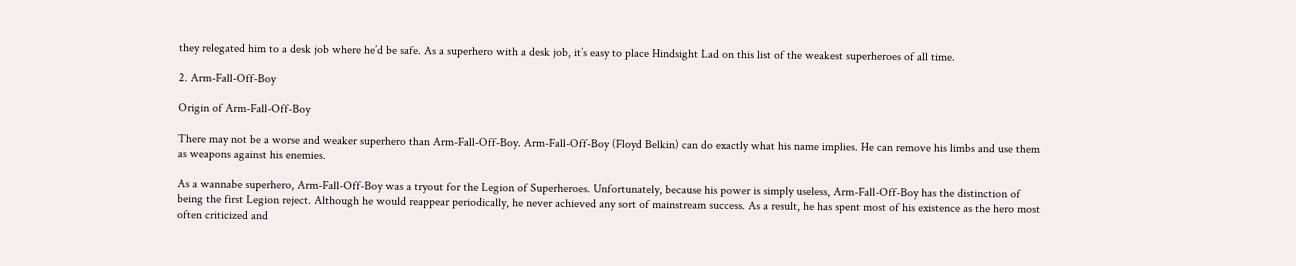they relegated him to a desk job where he’d be safe. As a superhero with a desk job, it’s easy to place Hindsight Lad on this list of the weakest superheroes of all time.

2. Arm-Fall-Off-Boy

Origin of Arm-Fall-Off-Boy

There may not be a worse and weaker superhero than Arm-Fall-Off-Boy. Arm-Fall-Off-Boy (Floyd Belkin) can do exactly what his name implies. He can remove his limbs and use them as weapons against his enemies.

As a wannabe superhero, Arm-Fall-Off-Boy was a tryout for the Legion of Superheroes. Unfortunately, because his power is simply useless, Arm-Fall-Off-Boy has the distinction of being the first Legion reject. Although he would reappear periodically, he never achieved any sort of mainstream success. As a result, he has spent most of his existence as the hero most often criticized and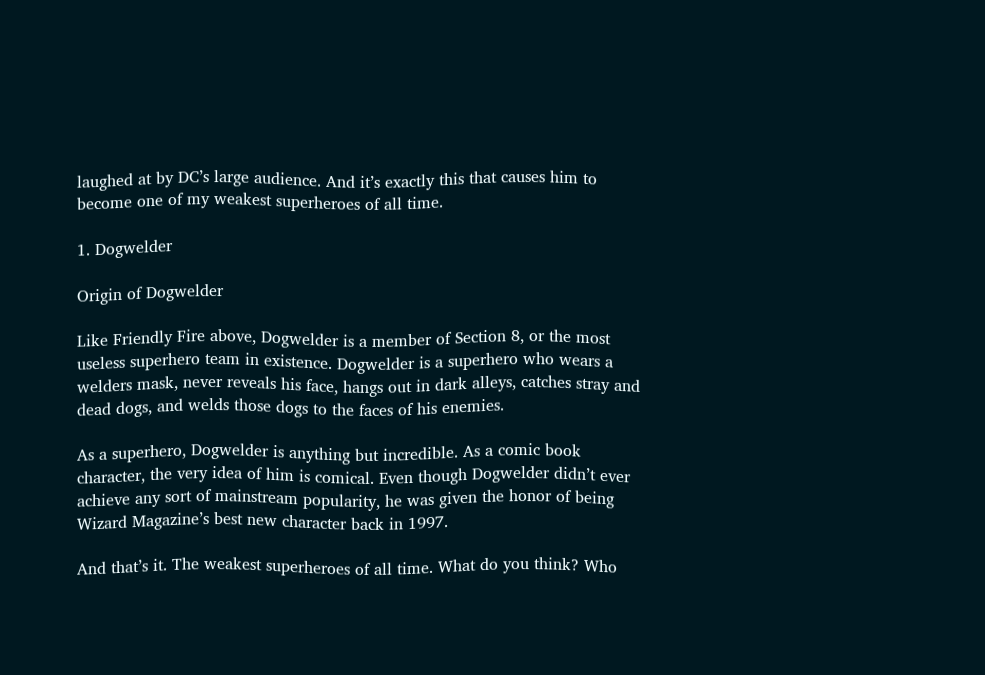laughed at by DC’s large audience. And it’s exactly this that causes him to become one of my weakest superheroes of all time.

1. Dogwelder

Origin of Dogwelder

Like Friendly Fire above, Dogwelder is a member of Section 8, or the most useless superhero team in existence. Dogwelder is a superhero who wears a welders mask, never reveals his face, hangs out in dark alleys, catches stray and dead dogs, and welds those dogs to the faces of his enemies.

As a superhero, Dogwelder is anything but incredible. As a comic book character, the very idea of him is comical. Even though Dogwelder didn’t ever achieve any sort of mainstream popularity, he was given the honor of being Wizard Magazine’s best new character back in 1997.

And that’s it. The weakest superheroes of all time. What do you think? Who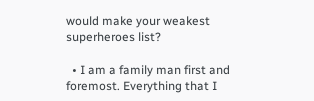would make your weakest superheroes list?

  • I am a family man first and foremost. Everything that I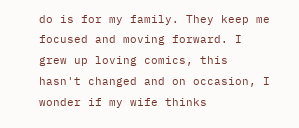do is for my family. They keep me focused and moving forward. I grew up loving comics, this hasn't changed and on occasion, I wonder if my wife thinks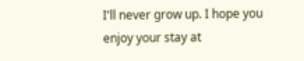I'll never grow up. I hope you enjoy your stay at